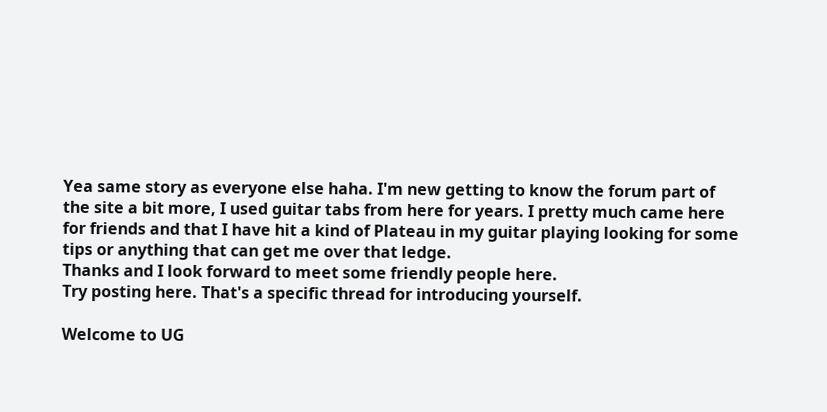Yea same story as everyone else haha. I'm new getting to know the forum part of the site a bit more, I used guitar tabs from here for years. I pretty much came here for friends and that I have hit a kind of Plateau in my guitar playing looking for some tips or anything that can get me over that ledge.
Thanks and I look forward to meet some friendly people here.
Try posting here. That's a specific thread for introducing yourself.

Welcome to UG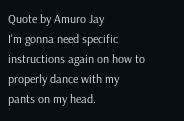Quote by Amuro Jay
I'm gonna need specific instructions again on how to properly dance with my pants on my head.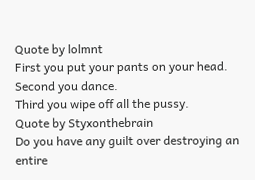Quote by lolmnt
First you put your pants on your head.
Second you dance.
Third you wipe off all the pussy.
Quote by Styxonthebrain
Do you have any guilt over destroying an entire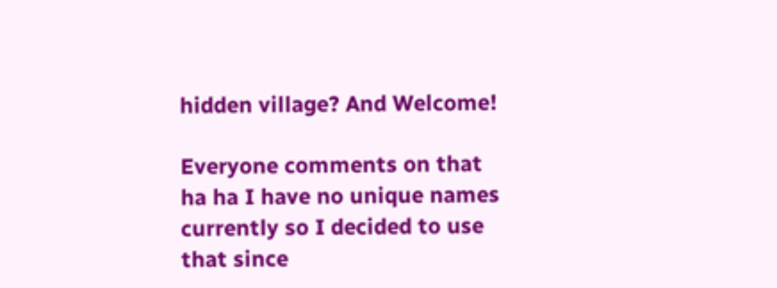hidden village? And Welcome!

Everyone comments on that ha ha I have no unique names currently so I decided to use that since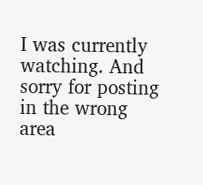I was currently watching. And sorry for posting in the wrong area